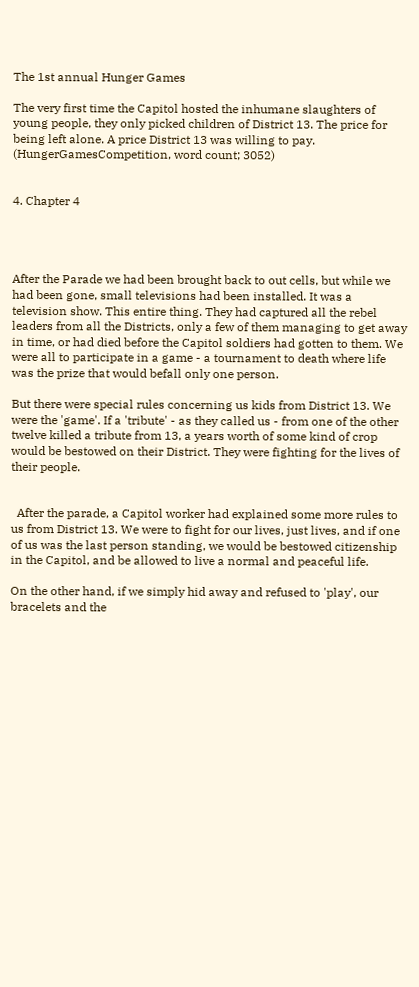The 1st annual Hunger Games

The very first time the Capitol hosted the inhumane slaughters of young people, they only picked children of District 13. The price for being left alone. A price District 13 was willing to pay. (HungerGamesCompetition, word count; 3052)


4. Chapter 4




After the Parade we had been brought back to out cells, but while we had been gone, small televisions had been installed. It was a television show. This entire thing. They had captured all the rebel leaders from all the Districts, only a few of them managing to get away in time, or had died before the Capitol soldiers had gotten to them. We were all to participate in a game - a tournament to death where life was the prize that would befall only one person.

But there were special rules concerning us kids from District 13. We were the 'game'. If a 'tribute' - as they called us - from one of the other twelve killed a tribute from 13, a years worth of some kind of crop would be bestowed on their District. They were fighting for the lives of their people.


  After the parade, a Capitol worker had explained some more rules to us from District 13. We were to fight for our lives, just lives, and if one of us was the last person standing, we would be bestowed citizenship in the Capitol, and be allowed to live a normal and peaceful life.

On the other hand, if we simply hid away and refused to 'play', our bracelets and the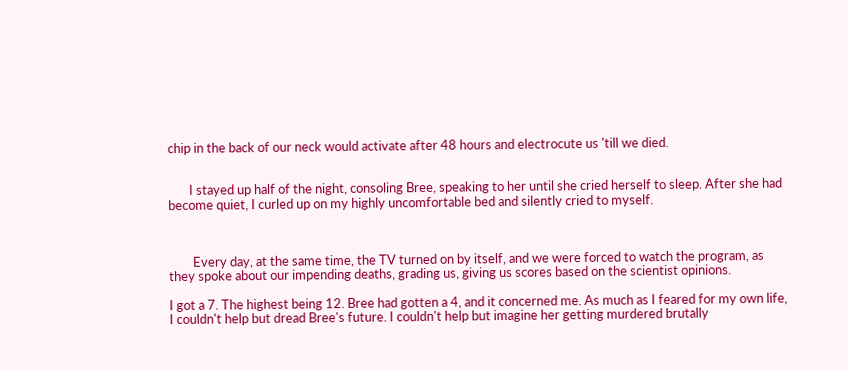chip in the back of our neck would activate after 48 hours and electrocute us 'till we died.


       I stayed up half of the night, consoling Bree, speaking to her until she cried herself to sleep. After she had become quiet, I curled up on my highly uncomfortable bed and silently cried to myself.



        Every day, at the same time, the TV turned on by itself, and we were forced to watch the program, as they spoke about our impending deaths, grading us, giving us scores based on the scientist opinions.

I got a 7. The highest being 12. Bree had gotten a 4, and it concerned me. As much as I feared for my own life, I couldn't help but dread Bree's future. I couldn't help but imagine her getting murdered brutally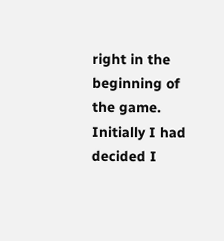right in the beginning of the game. Initially I had decided I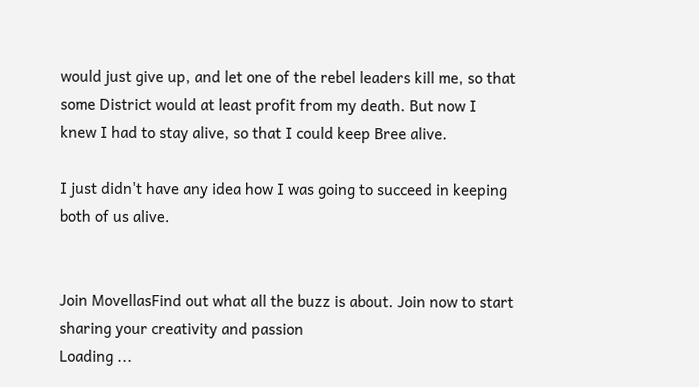would just give up, and let one of the rebel leaders kill me, so that some District would at least profit from my death. But now I knew I had to stay alive, so that I could keep Bree alive.

I just didn't have any idea how I was going to succeed in keeping both of us alive.


Join MovellasFind out what all the buzz is about. Join now to start sharing your creativity and passion
Loading ...